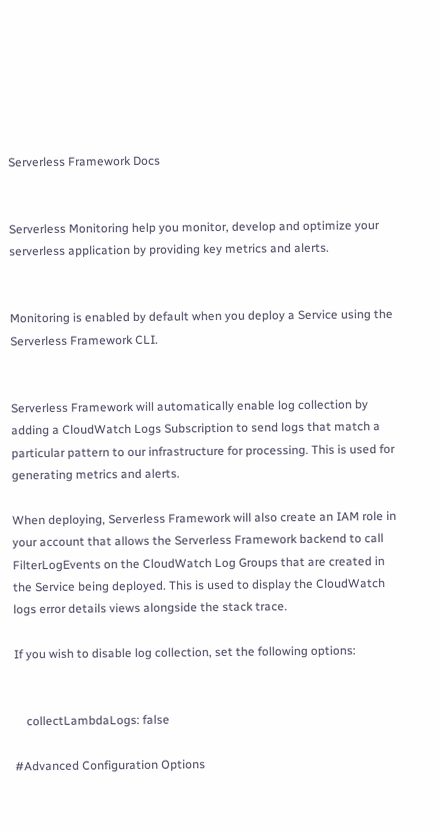Serverless Framework Docs


Serverless Monitoring help you monitor, develop and optimize your serverless application by providing key metrics and alerts.


Monitoring is enabled by default when you deploy a Service using the Serverless Framework CLI.


Serverless Framework will automatically enable log collection by adding a CloudWatch Logs Subscription to send logs that match a particular pattern to our infrastructure for processing. This is used for generating metrics and alerts.

When deploying, Serverless Framework will also create an IAM role in your account that allows the Serverless Framework backend to call FilterLogEvents on the CloudWatch Log Groups that are created in the Service being deployed. This is used to display the CloudWatch logs error details views alongside the stack trace.

If you wish to disable log collection, set the following options:


    collectLambdaLogs: false

#Advanced Configuration Options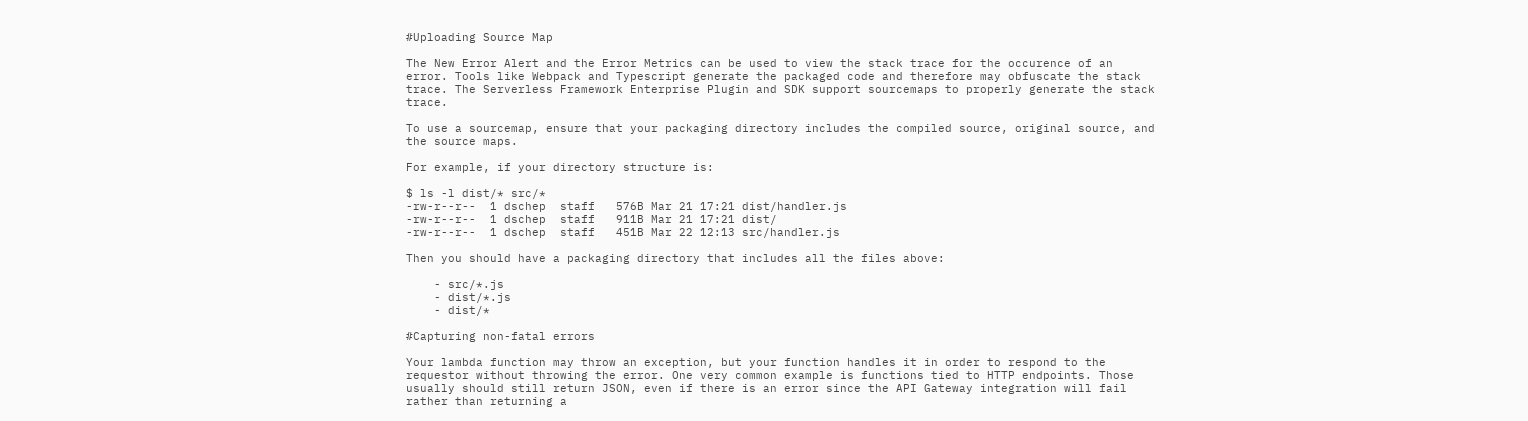#Uploading Source Map

The New Error Alert and the Error Metrics can be used to view the stack trace for the occurence of an error. Tools like Webpack and Typescript generate the packaged code and therefore may obfuscate the stack trace. The Serverless Framework Enterprise Plugin and SDK support sourcemaps to properly generate the stack trace.

To use a sourcemap, ensure that your packaging directory includes the compiled source, original source, and the source maps.

For example, if your directory structure is:

$ ls -l dist/* src/*
-rw-r--r--  1 dschep  staff   576B Mar 21 17:21 dist/handler.js
-rw-r--r--  1 dschep  staff   911B Mar 21 17:21 dist/
-rw-r--r--  1 dschep  staff   451B Mar 22 12:13 src/handler.js

Then you should have a packaging directory that includes all the files above:

    - src/*.js
    - dist/*.js
    - dist/*

#Capturing non-fatal errors

Your lambda function may throw an exception, but your function handles it in order to respond to the requestor without throwing the error. One very common example is functions tied to HTTP endpoints. Those usually should still return JSON, even if there is an error since the API Gateway integration will fail rather than returning a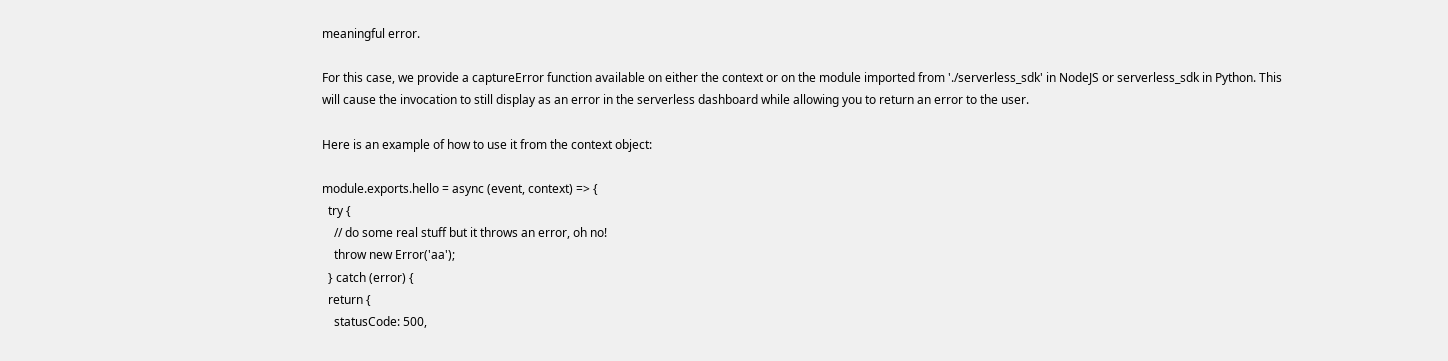meaningful error.

For this case, we provide a captureError function available on either the context or on the module imported from './serverless_sdk' in NodeJS or serverless_sdk in Python. This will cause the invocation to still display as an error in the serverless dashboard while allowing you to return an error to the user.

Here is an example of how to use it from the context object:

module.exports.hello = async (event, context) => {
  try {
    // do some real stuff but it throws an error, oh no!
    throw new Error('aa');
  } catch (error) {
  return {
    statusCode: 500,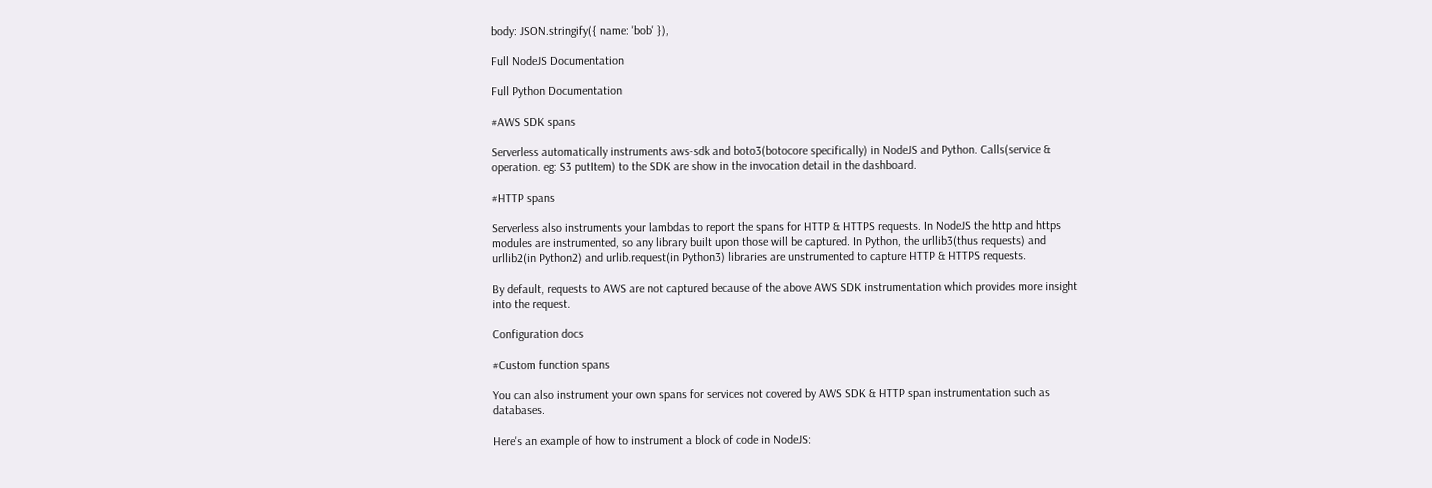body: JSON.stringify({ name: 'bob' }),

Full NodeJS Documentation

Full Python Documentation

#AWS SDK spans

Serverless automatically instruments aws-sdk and boto3(botocore specifically) in NodeJS and Python. Calls(service & operation. eg: S3 putItem) to the SDK are show in the invocation detail in the dashboard.

#HTTP spans

Serverless also instruments your lambdas to report the spans for HTTP & HTTPS requests. In NodeJS the http and https modules are instrumented, so any library built upon those will be captured. In Python, the urllib3(thus requests) and urllib2(in Python2) and urlib.request(in Python3) libraries are unstrumented to capture HTTP & HTTPS requests.

By default, requests to AWS are not captured because of the above AWS SDK instrumentation which provides more insight into the request.

Configuration docs

#Custom function spans

You can also instrument your own spans for services not covered by AWS SDK & HTTP span instrumentation such as databases.

Here's an example of how to instrument a block of code in NodeJS: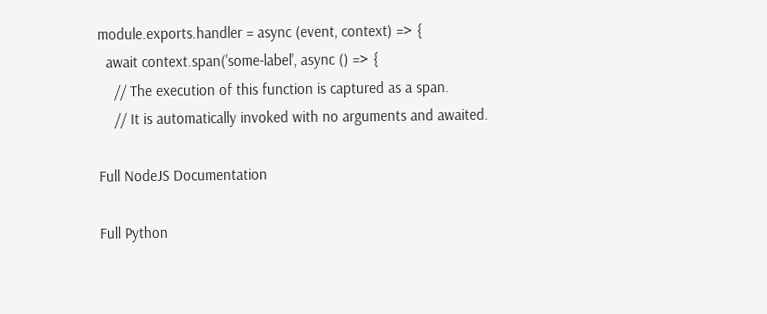module.exports.handler = async (event, context) => {
  await context.span('some-label', async () => {
    // The execution of this function is captured as a span.
    // It is automatically invoked with no arguments and awaited.

Full NodeJS Documentation

Full Python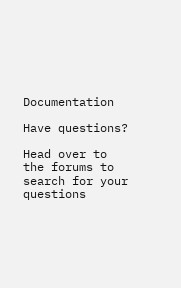Documentation

Have questions?

Head over to the forums to search for your questions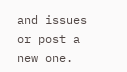and issues or post a new one.